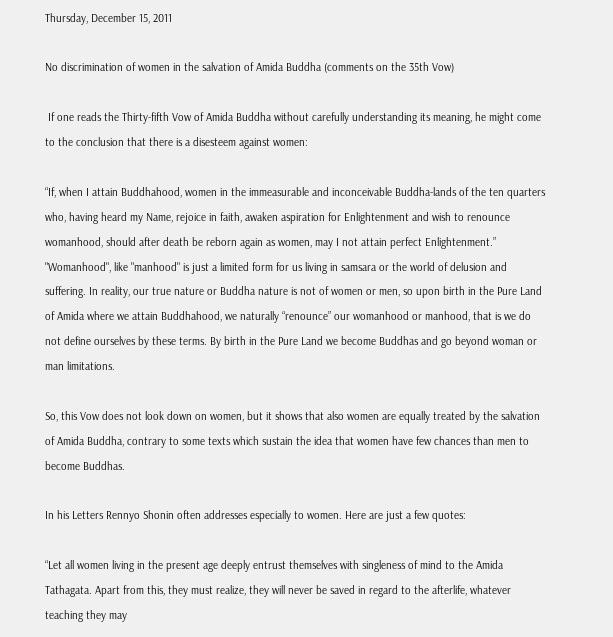Thursday, December 15, 2011

No discrimination of women in the salvation of Amida Buddha (comments on the 35th Vow)

 If one reads the Thirty-fifth Vow of Amida Buddha without carefully understanding its meaning, he might come to the conclusion that there is a disesteem against women:

“If, when I attain Buddhahood, women in the immeasurable and inconceivable Buddha-lands of the ten quarters who, having heard my Name, rejoice in faith, awaken aspiration for Enlightenment and wish to renounce womanhood, should after death be reborn again as women, may I not attain perfect Enlightenment.”
"Womanhood", like "manhood" is just a limited form for us living in samsara or the world of delusion and suffering. In reality, our true nature or Buddha nature is not of women or men, so upon birth in the Pure Land of Amida where we attain Buddhahood, we naturally “renounce” our womanhood or manhood, that is we do not define ourselves by these terms. By birth in the Pure Land we become Buddhas and go beyond woman or man limitations.

So, this Vow does not look down on women, but it shows that also women are equally treated by the salvation of Amida Buddha, contrary to some texts which sustain the idea that women have few chances than men to become Buddhas.

In his Letters Rennyo Shonin often addresses especially to women. Here are just a few quotes:

“Let all women living in the present age deeply entrust themselves with singleness of mind to the Amida Tathagata. Apart from this, they must realize, they will never be saved in regard to the afterlife, whatever teaching they may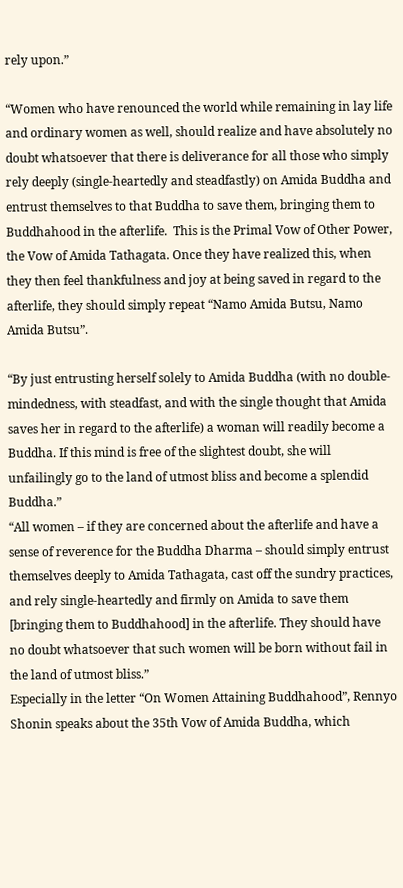rely upon.”

“Women who have renounced the world while remaining in lay life and ordinary women as well, should realize and have absolutely no doubt whatsoever that there is deliverance for all those who simply rely deeply (single-heartedly and steadfastly) on Amida Buddha and entrust themselves to that Buddha to save them, bringing them to Buddhahood in the afterlife.  This is the Primal Vow of Other Power, the Vow of Amida Tathagata. Once they have realized this, when they then feel thankfulness and joy at being saved in regard to the afterlife, they should simply repeat “Namo Amida Butsu, Namo Amida Butsu”.

“By just entrusting herself solely to Amida Buddha (with no double-mindedness, with steadfast, and with the single thought that Amida saves her in regard to the afterlife) a woman will readily become a Buddha. If this mind is free of the slightest doubt, she will unfailingly go to the land of utmost bliss and become a splendid Buddha.”
“All women – if they are concerned about the afterlife and have a sense of reverence for the Buddha Dharma – should simply entrust themselves deeply to Amida Tathagata, cast off the sundry practices, and rely single-heartedly and firmly on Amida to save them [bringing them to Buddhahood] in the afterlife. They should have no doubt whatsoever that such women will be born without fail in the land of utmost bliss.”
Especially in the letter “On Women Attaining Buddhahood”, Rennyo Shonin speaks about the 35th Vow of Amida Buddha, which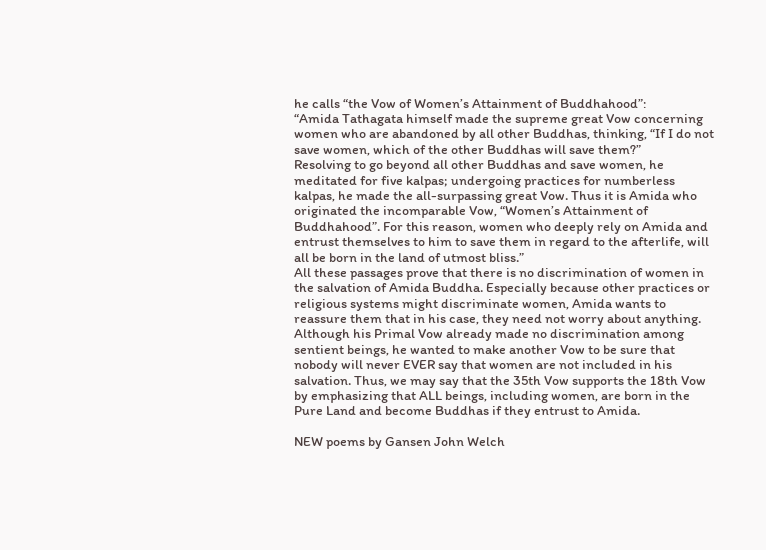he calls “the Vow of Women’s Attainment of Buddhahood”:
“Amida Tathagata himself made the supreme great Vow concerning women who are abandoned by all other Buddhas, thinking, “If I do not save women, which of the other Buddhas will save them?”
Resolving to go beyond all other Buddhas and save women, he meditated for five kalpas; undergoing practices for numberless kalpas, he made the all-surpassing great Vow. Thus it is Amida who originated the incomparable Vow, “Women’s Attainment of Buddhahood”. For this reason, women who deeply rely on Amida and entrust themselves to him to save them in regard to the afterlife, will all be born in the land of utmost bliss.”
All these passages prove that there is no discrimination of women in the salvation of Amida Buddha. Especially because other practices or religious systems might discriminate women, Amida wants to reassure them that in his case, they need not worry about anything. Although his Primal Vow already made no discrimination among sentient beings, he wanted to make another Vow to be sure that nobody will never EVER say that women are not included in his salvation. Thus, we may say that the 35th Vow supports the 18th Vow by emphasizing that ALL beings, including women, are born in the Pure Land and become Buddhas if they entrust to Amida.

NEW poems by Gansen John Welch